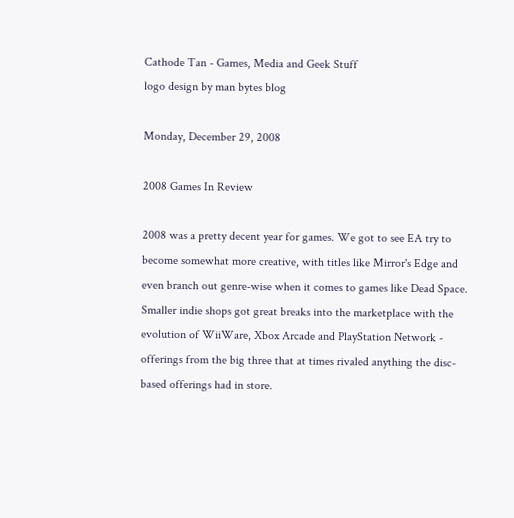Cathode Tan - Games, Media and Geek Stuff
logo design by man bytes blog

Monday, December 29, 2008

2008 Games In Review

2008 was a pretty decent year for games. We got to see EA try to become somewhat more creative, with titles like Mirror's Edge and even branch out genre-wise when it comes to games like Dead Space. Smaller indie shops got great breaks into the marketplace with the evolution of WiiWare, Xbox Arcade and PlayStation Network - offerings from the big three that at times rivaled anything the disc-based offerings had in store.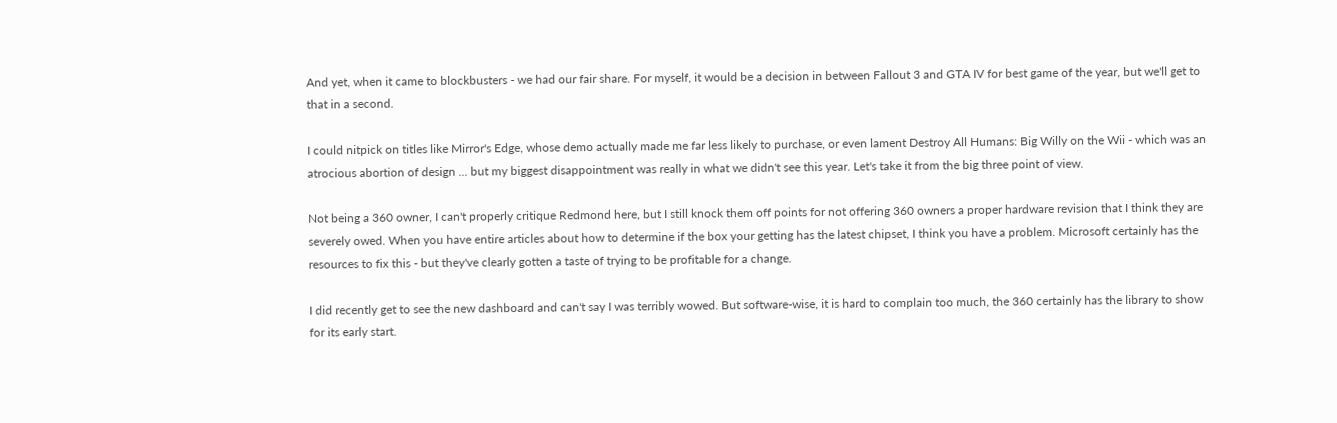And yet, when it came to blockbusters - we had our fair share. For myself, it would be a decision in between Fallout 3 and GTA IV for best game of the year, but we'll get to that in a second.

I could nitpick on titles like Mirror's Edge, whose demo actually made me far less likely to purchase, or even lament Destroy All Humans: Big Willy on the Wii - which was an atrocious abortion of design ... but my biggest disappointment was really in what we didn't see this year. Let's take it from the big three point of view.

Not being a 360 owner, I can't properly critique Redmond here, but I still knock them off points for not offering 360 owners a proper hardware revision that I think they are severely owed. When you have entire articles about how to determine if the box your getting has the latest chipset, I think you have a problem. Microsoft certainly has the resources to fix this - but they've clearly gotten a taste of trying to be profitable for a change.

I did recently get to see the new dashboard and can't say I was terribly wowed. But software-wise, it is hard to complain too much, the 360 certainly has the library to show for its early start.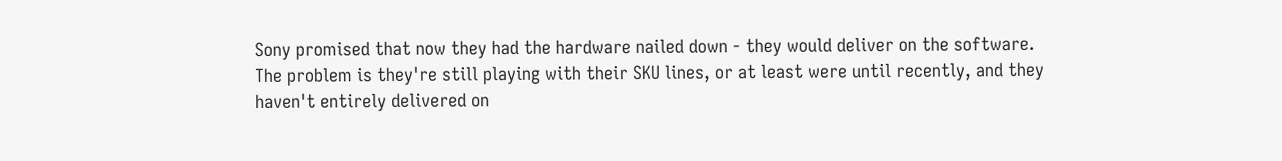Sony promised that now they had the hardware nailed down - they would deliver on the software. The problem is they're still playing with their SKU lines, or at least were until recently, and they haven't entirely delivered on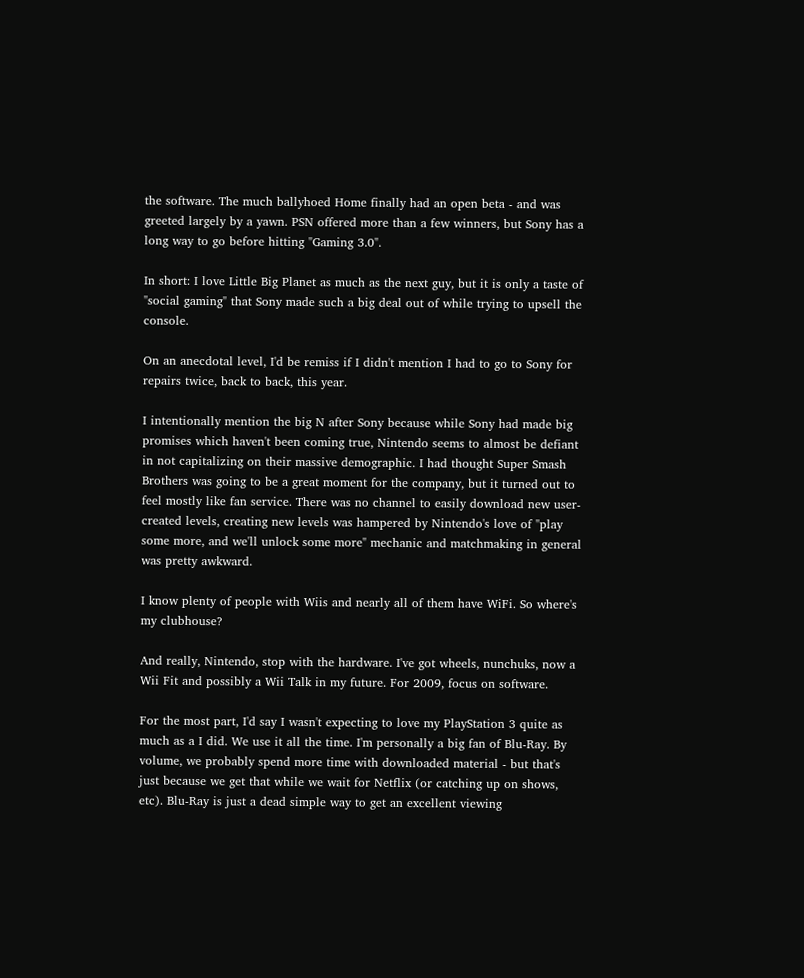the software. The much ballyhoed Home finally had an open beta - and was greeted largely by a yawn. PSN offered more than a few winners, but Sony has a long way to go before hitting "Gaming 3.0".

In short: I love Little Big Planet as much as the next guy, but it is only a taste of "social gaming" that Sony made such a big deal out of while trying to upsell the console.

On an anecdotal level, I'd be remiss if I didn't mention I had to go to Sony for repairs twice, back to back, this year.

I intentionally mention the big N after Sony because while Sony had made big promises which haven't been coming true, Nintendo seems to almost be defiant in not capitalizing on their massive demographic. I had thought Super Smash Brothers was going to be a great moment for the company, but it turned out to feel mostly like fan service. There was no channel to easily download new user-created levels, creating new levels was hampered by Nintendo's love of "play some more, and we'll unlock some more" mechanic and matchmaking in general was pretty awkward.

I know plenty of people with Wiis and nearly all of them have WiFi. So where's my clubhouse?

And really, Nintendo, stop with the hardware. I've got wheels, nunchuks, now a Wii Fit and possibly a Wii Talk in my future. For 2009, focus on software.

For the most part, I'd say I wasn't expecting to love my PlayStation 3 quite as much as a I did. We use it all the time. I'm personally a big fan of Blu-Ray. By volume, we probably spend more time with downloaded material - but that's just because we get that while we wait for Netflix (or catching up on shows, etc). Blu-Ray is just a dead simple way to get an excellent viewing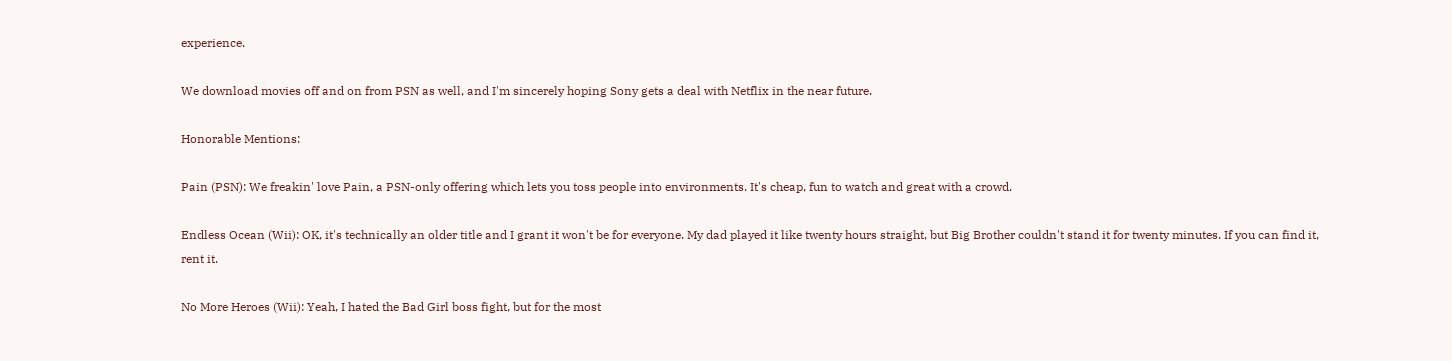experience.

We download movies off and on from PSN as well, and I'm sincerely hoping Sony gets a deal with Netflix in the near future.

Honorable Mentions:

Pain (PSN): We freakin' love Pain, a PSN-only offering which lets you toss people into environments. It's cheap, fun to watch and great with a crowd.

Endless Ocean (Wii): OK, it's technically an older title and I grant it won't be for everyone. My dad played it like twenty hours straight, but Big Brother couldn't stand it for twenty minutes. If you can find it, rent it.

No More Heroes (Wii): Yeah, I hated the Bad Girl boss fight, but for the most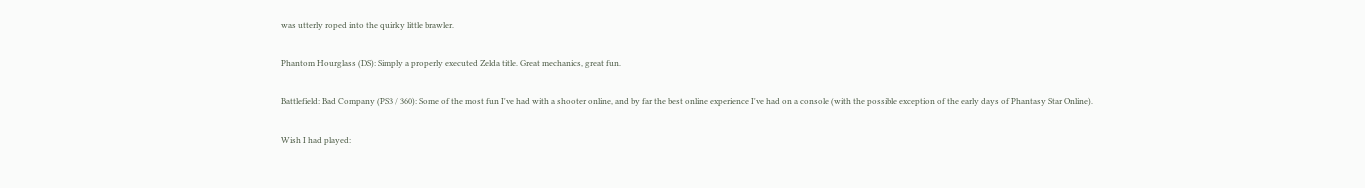was utterly roped into the quirky little brawler.

Phantom Hourglass (DS): Simply a properly executed Zelda title. Great mechanics, great fun.

Battlefield: Bad Company (PS3 / 360): Some of the most fun I've had with a shooter online, and by far the best online experience I've had on a console (with the possible exception of the early days of Phantasy Star Online).

Wish I had played: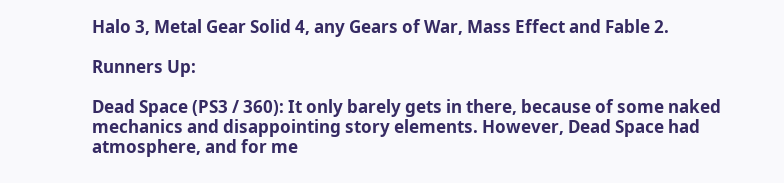Halo 3, Metal Gear Solid 4, any Gears of War, Mass Effect and Fable 2.

Runners Up:

Dead Space (PS3 / 360): It only barely gets in there, because of some naked mechanics and disappointing story elements. However, Dead Space had atmosphere, and for me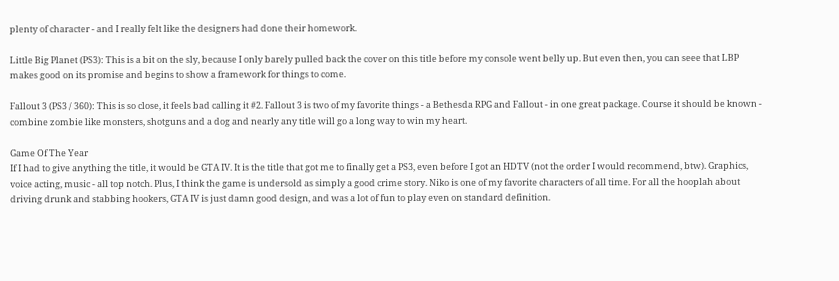plenty of character - and I really felt like the designers had done their homework.

Little Big Planet (PS3): This is a bit on the sly, because I only barely pulled back the cover on this title before my console went belly up. But even then, you can seee that LBP makes good on its promise and begins to show a framework for things to come.

Fallout 3 (PS3 / 360): This is so close, it feels bad calling it #2. Fallout 3 is two of my favorite things - a Bethesda RPG and Fallout - in one great package. Course it should be known - combine zombie like monsters, shotguns and a dog and nearly any title will go a long way to win my heart.

Game Of The Year
If I had to give anything the title, it would be GTA IV. It is the title that got me to finally get a PS3, even before I got an HDTV (not the order I would recommend, btw). Graphics, voice acting, music - all top notch. Plus, I think the game is undersold as simply a good crime story. Niko is one of my favorite characters of all time. For all the hooplah about driving drunk and stabbing hookers, GTA IV is just damn good design, and was a lot of fun to play even on standard definition.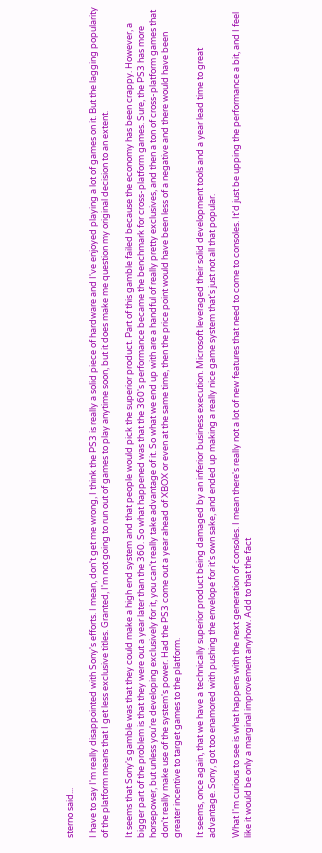sterno said...

I have to say I'm really disappointed with Sony's efforts. I mean, don't get me wrong, I think the PS3 is really a solid piece of hardware and I've enjoyed playing a lot of games on it. But the lagging popularity of the platform means that I get less exclusive titles. Granted, I'm not going to run out of games to play anytime soon, but it does make me question my original decision to an extent.

It seems that Sony's gamble was that they could make a high end system and that people would pick the superior product. Part of this gamble failed because the economy has been crappy. However, a bigger part of the problem is that they were out a year later than the 360. So what happened was that the 360's performance became the benchmark for cross-platform games. Sure, the PS3 has more horsepower, but unless you're developing exclusively for it, you can't really take advantage of it. So what we end up with are a handful of really pretty exclusives, and then a ton of cross-platform games that don't really make use of the system's power. Had the PS3 come out a year ahead of XBOX or even at the same time, then the price point would have been less of a negative and there would have been greater incentive to target games to the platform.

It seems, once again, that we have a technically superior product being damaged by an inferior business execution. Microsoft leveraged their solid development tools and a year lead time to great advantage. Sony, got too enamored with pushing the envelope for it's own sake, and ended up making a really nice game system that's just not all that popular.

What I'm curious to see is what happens with the next generation of consoles. I mean there's really not a lot of new features that need to come to consoles. It'd just be upping the performance a bit, and I feel like it would be only a marginal improvement anyhow. Add to that the fact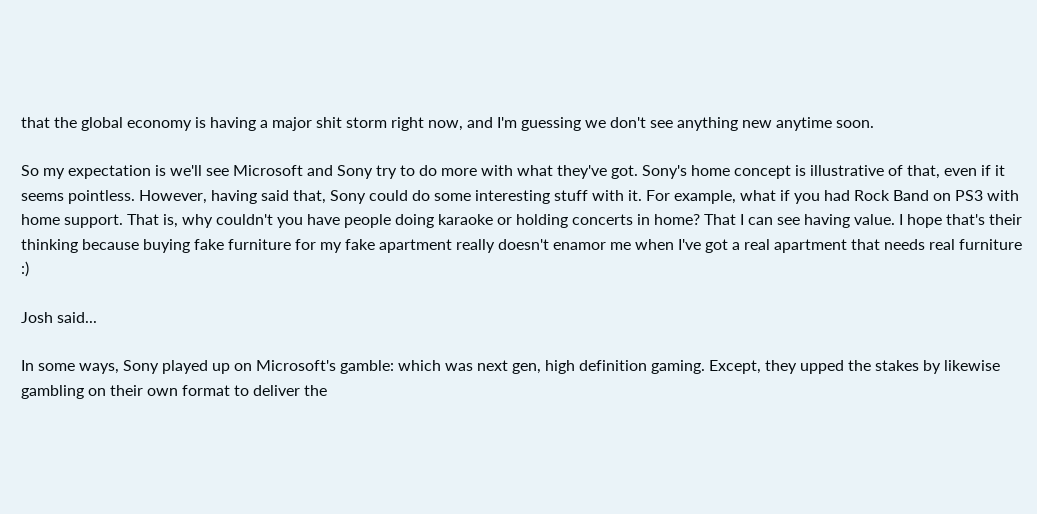that the global economy is having a major shit storm right now, and I'm guessing we don't see anything new anytime soon.

So my expectation is we'll see Microsoft and Sony try to do more with what they've got. Sony's home concept is illustrative of that, even if it seems pointless. However, having said that, Sony could do some interesting stuff with it. For example, what if you had Rock Band on PS3 with home support. That is, why couldn't you have people doing karaoke or holding concerts in home? That I can see having value. I hope that's their thinking because buying fake furniture for my fake apartment really doesn't enamor me when I've got a real apartment that needs real furniture :)

Josh said...

In some ways, Sony played up on Microsoft's gamble: which was next gen, high definition gaming. Except, they upped the stakes by likewise gambling on their own format to deliver the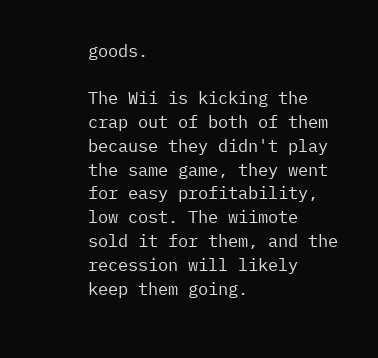goods.

The Wii is kicking the crap out of both of them because they didn't play the same game, they went for easy profitability, low cost. The wiimote sold it for them, and the recession will likely keep them going.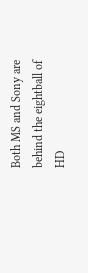Both MS and Sony are behind the eightball of HD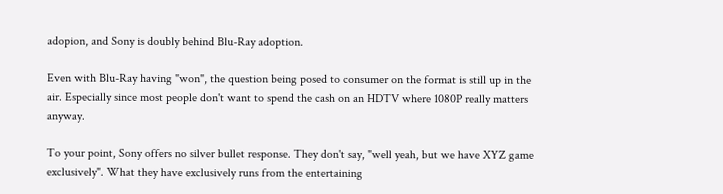adopion, and Sony is doubly behind Blu-Ray adoption.

Even with Blu-Ray having "won", the question being posed to consumer on the format is still up in the air. Especially since most people don't want to spend the cash on an HDTV where 1080P really matters anyway.

To your point, Sony offers no silver bullet response. They don't say, "well yeah, but we have XYZ game exclusively". What they have exclusively runs from the entertaining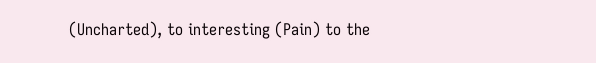(Uncharted), to interesting (Pain) to the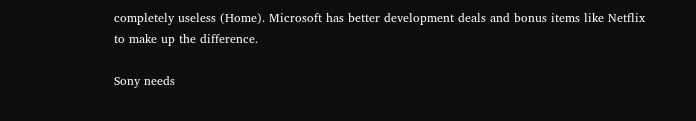completely useless (Home). Microsoft has better development deals and bonus items like Netflix to make up the difference.

Sony needs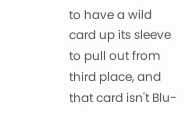to have a wild card up its sleeve to pull out from third place, and that card isn't Blu-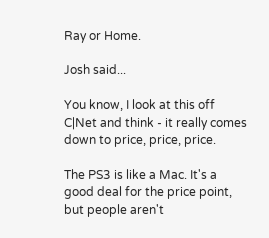Ray or Home.

Josh said...

You know, I look at this off C|Net and think - it really comes down to price, price, price.

The PS3 is like a Mac. It's a good deal for the price point, but people aren't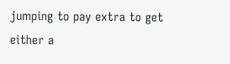jumping to pay extra to get either a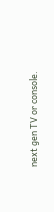next gen TV or console.